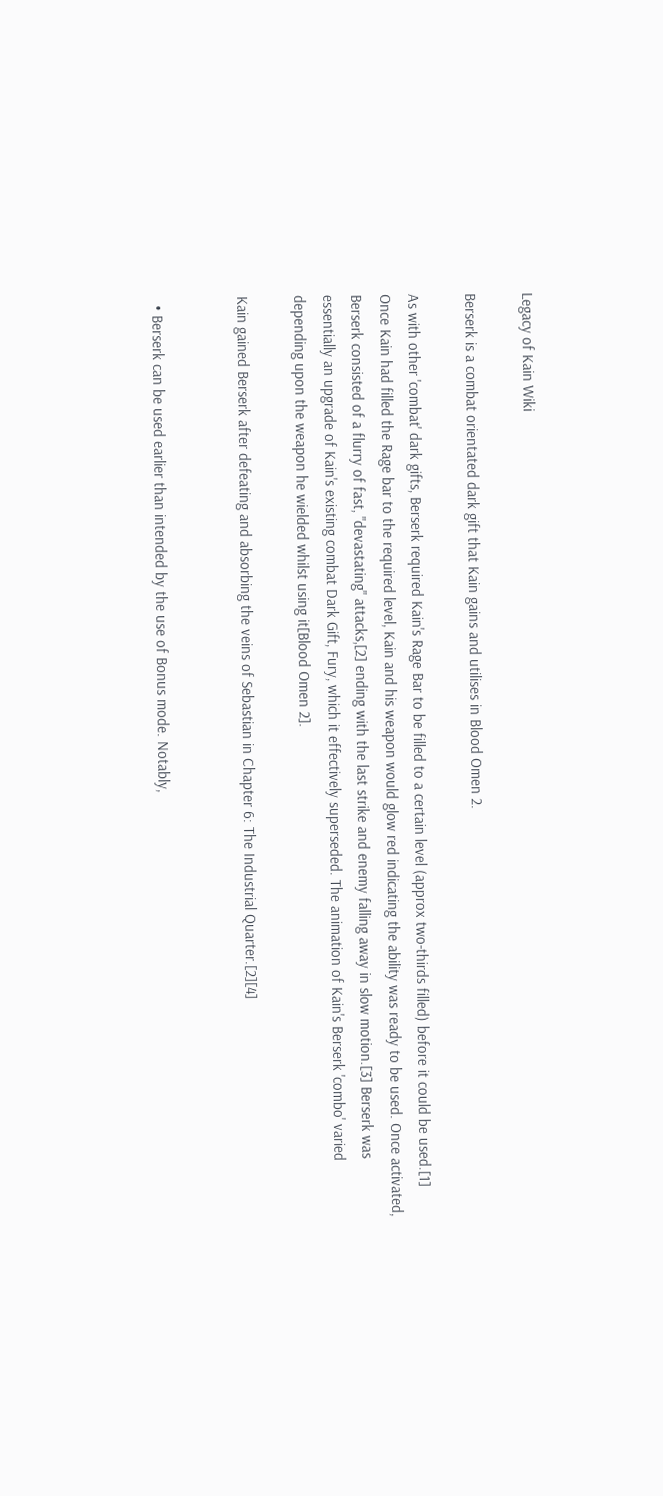Legacy of Kain Wiki

Berserk is a combat orientated dark gift that Kain gains and utilises in Blood Omen 2.

As with other 'combat' dark gifts, Berserk required Kain's Rage Bar to be filled to a certain level (approx two-thirds filled) before it could be used.[1] Once Kain had filled the Rage bar to the required level, Kain and his weapon would glow red indicating the ability was ready to be used. Once activated, Berserk consisted of a flurry of fast, "devastating" attacks,[2] ending with the last strike and enemy falling away in slow motion.[3] Berserk was essentially an upgrade of Kain's existing combat Dark Gift, Fury, which it effectively superseded. The animation of Kain's Berserk 'combo' varied depending upon the weapon he wielded whilst using it[Blood Omen 2].

Kain gained Berserk after defeating and absorbing the veins of Sebastian in Chapter 6: The Industrial Quarter.[2][4]


  • Berserk can be used earlier than intended by the use of Bonus mode. Notably,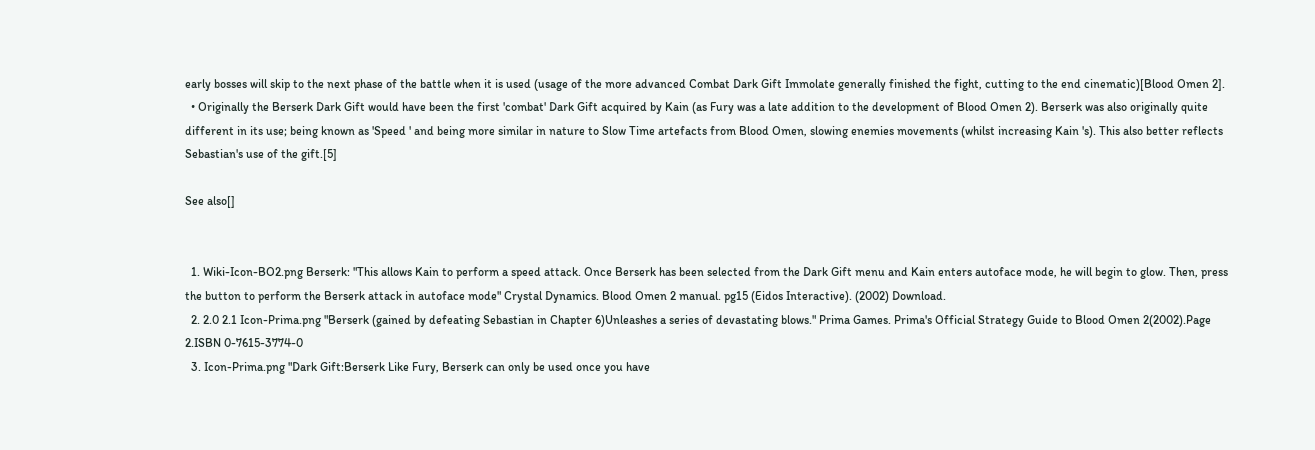early bosses will skip to the next phase of the battle when it is used (usage of the more advanced Combat Dark Gift Immolate generally finished the fight, cutting to the end cinematic)[Blood Omen 2].
  • Originally the Berserk Dark Gift would have been the first 'combat' Dark Gift acquired by Kain (as Fury was a late addition to the development of Blood Omen 2). Berserk was also originally quite different in its use; being known as 'Speed ' and being more similar in nature to Slow Time artefacts from Blood Omen, slowing enemies movements (whilst increasing Kain 's). This also better reflects Sebastian's use of the gift.[5]

See also[]


  1. Wiki-Icon-BO2.png Berserk: "This allows Kain to perform a speed attack. Once Berserk has been selected from the Dark Gift menu and Kain enters autoface mode, he will begin to glow. Then, press the button to perform the Berserk attack in autoface mode" Crystal Dynamics. Blood Omen 2 manual. pg15 (Eidos Interactive). (2002) Download.
  2. 2.0 2.1 Icon-Prima.png "Berserk (gained by defeating Sebastian in Chapter 6)Unleashes a series of devastating blows." Prima Games. Prima's Official Strategy Guide to Blood Omen 2(2002).Page 2.ISBN 0-7615-3774-0
  3. Icon-Prima.png "Dark Gift:Berserk Like Fury, Berserk can only be used once you have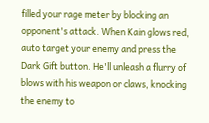filled your rage meter by blocking an opponent's attack. When Kain glows red, auto target your enemy and press the Dark Gift button. He'll unleash a flurry of blows with his weapon or claws, knocking the enemy to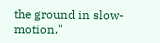the ground in slow-motion."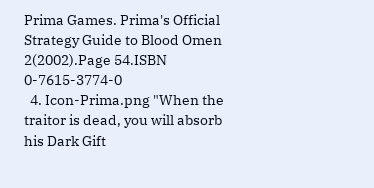Prima Games. Prima's Official Strategy Guide to Blood Omen 2(2002).Page 54.ISBN 0-7615-3774-0
  4. Icon-Prima.png "When the traitor is dead, you will absorb his Dark Gift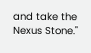and take the Nexus Stone."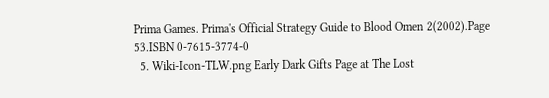Prima Games. Prima's Official Strategy Guide to Blood Omen 2(2002).Page 53.ISBN 0-7615-3774-0
  5. Wiki-Icon-TLW.png Early Dark Gifts Page at The Lost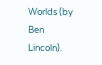Worlds (by Ben Lincoln).